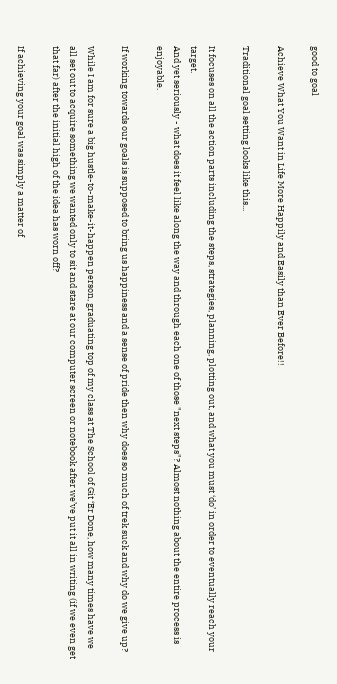good to goal

Achieve What You Want in Life More Happily and Easily than Ever Before!!

Traditional goal setting looks like this...

It focuses on all the action parts including the steps, strategies, planning, plotting out, and what you must ‘do’ in order to eventually reach your target.
And yet seriously - what does it feel like along the way and through each one of those "next steps"? Almost nothing about the entire process is enjoyable.

If working towards our goals is supposed to bring us happiness and a sense of pride then why does so much of trek suck and why do we give up?

While I am for sure a big hustle-to-make-it-happen person, graduating top of my class at The School of Git ‘Er Done, how many times have we all set out to acquire something we wanted only to sit and stare at our computer screen or notebook after we’ve put it all in writing (if we even get that far) after the initial high of the idea has worn off?

If achieving your goal was simply a matter of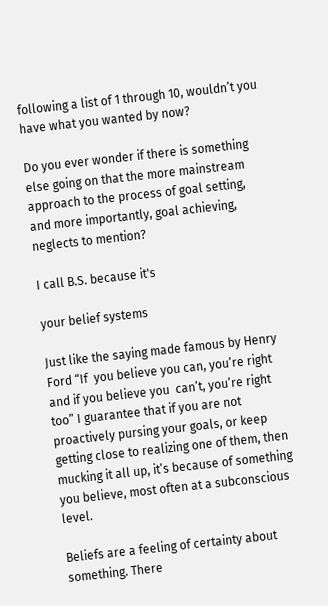following a list of 1 through 10, wouldn’t you have what you wanted by now?

Do you ever wonder if there is something else going on that the more mainstream approach to the process of goal setting, and more importantly, goal achieving, neglects to mention?

I call B.S. because it's

your belief systems

Just like the saying made famous by Henry Ford “If  you believe you can, you’re right and if you believe you  can’t, you’re right too” I guarantee that if you are not proactively pursing your goals, or keep getting close to realizing one of them, then mucking it all up, it’s because of something you believe, most often at a subconscious level.

Beliefs are a feeling of certainty about something. There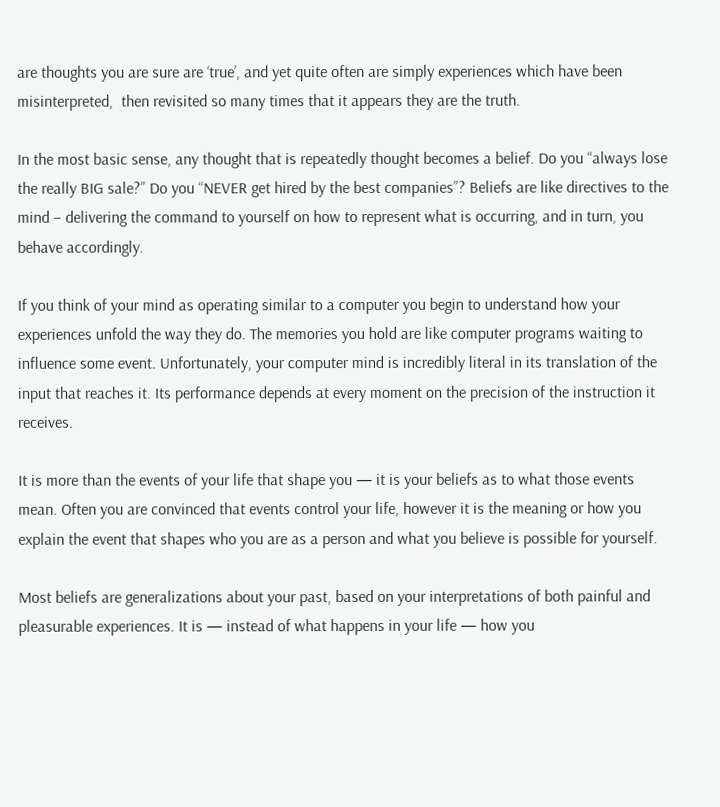are thoughts you are sure are ‘true’, and yet quite often are simply experiences which have been misinterpreted,  then revisited so many times that it appears they are the truth.

In the most basic sense, any thought that is repeatedly thought becomes a belief. Do you “always lose the really BIG sale?” Do you “NEVER get hired by the best companies”? Beliefs are like directives to the mind – delivering the command to yourself on how to represent what is occurring, and in turn, you behave accordingly.

If you think of your mind as operating similar to a computer you begin to understand how your experiences unfold the way they do. The memories you hold are like computer programs waiting to influence some event. Unfortunately, your computer mind is incredibly literal in its translation of the input that reaches it. Its performance depends at every moment on the precision of the instruction it receives.

It is more than the events of your life that shape you — it is your beliefs as to what those events mean. Often you are convinced that events control your life, however it is the meaning or how you explain the event that shapes who you are as a person and what you believe is possible for yourself.

Most beliefs are generalizations about your past, based on your interpretations of both painful and pleasurable experiences. It is — instead of what happens in your life — how you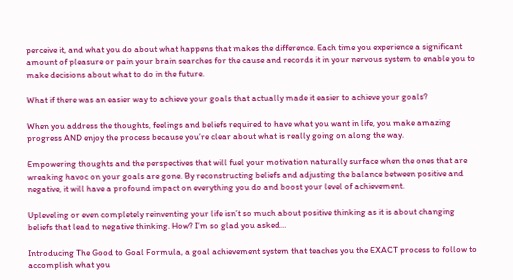perceive it, and what you do about what happens that makes the difference. Each time you experience a significant amount of pleasure or pain your brain searches for the cause and records it in your nervous system to enable you to make decisions about what to do in the future.

What if there was an easier way to achieve your goals that actually made it easier to achieve your goals?

When you address the thoughts, feelings and beliefs required to have what you want in life, you make amazing progress AND enjoy the process because you’re clear about what is really going on along the way.

Empowering thoughts and the perspectives that will fuel your motivation naturally surface when the ones that are wreaking havoc on your goals are gone. By reconstructing beliefs and adjusting the balance between positive and negative, it will have a profound impact on everything you do and boost your level of achievement.

Upleveling or even completely reinventing your life isn’t so much about positive thinking as it is about changing beliefs that lead to negative thinking. How? I’m so glad you asked…

Introducing The Good to Goal Formula, a goal achievement system that teaches you the EXACT process to follow to accomplish what you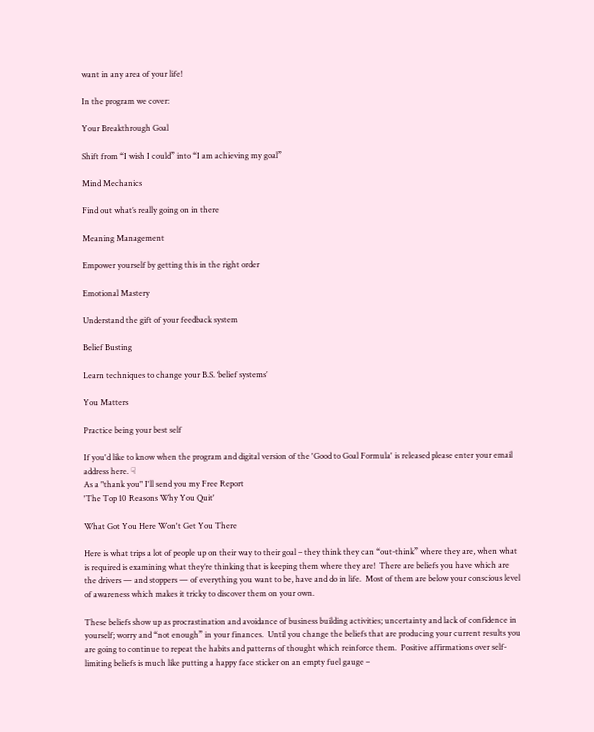want in any area of your life!

In the program we cover:

Your Breakthrough Goal

Shift from “I wish I could” into “I am achieving my goal”

Mind Mechanics

Find out what’s really going on in there

Meaning Management

Empower yourself by getting this in the right order

Emotional Mastery

Understand the gift of your feedback system

Belief Busting

Learn techniques to change your B.S. ‘belief systems’

You Matters

Practice being your best self

If you'd like to know when the program and digital version of the 'Good to Goal Formula' is released please enter your email address here. ☟
As a "thank you" I'll send you my Free Report
'The Top 10 Reasons Why You Quit'

What Got You Here Won't Get You There

Here is what trips a lot of people up on their way to their goal – they think they can “out-think” where they are, when what is required is examining what they’re thinking that is keeping them where they are!  There are beliefs you have which are the drivers — and stoppers — of everything you want to be, have and do in life.  Most of them are below your conscious level of awareness which makes it tricky to discover them on your own.

These beliefs show up as procrastination and avoidance of business building activities; uncertainty and lack of confidence in yourself; worry and “not enough” in your finances.  Until you change the beliefs that are producing your current results you are going to continue to repeat the habits and patterns of thought which reinforce them.  Positive affirmations over self-limiting beliefs is much like putting a happy face sticker on an empty fuel gauge –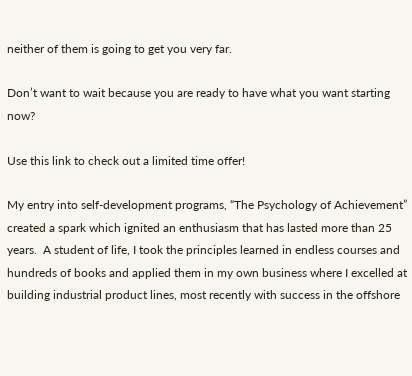neither of them is going to get you very far.

Don’t want to wait because you are ready to have what you want starting now?

Use this link to check out a limited time offer!

My entry into self-development programs, “The Psychology of Achievement” created a spark which ignited an enthusiasm that has lasted more than 25 years.  A student of life, I took the principles learned in endless courses and hundreds of books and applied them in my own business where I excelled at building industrial product lines, most recently with success in the offshore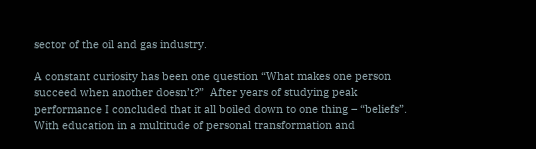sector of the oil and gas industry.

A constant curiosity has been one question “What makes one person succeed when another doesn’t?”  After years of studying peak performance I concluded that it all boiled down to one thing – “beliefs”.  With education in a multitude of personal transformation and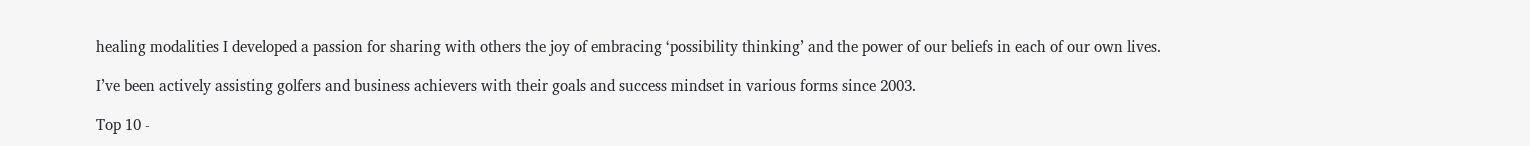healing modalities I developed a passion for sharing with others the joy of embracing ‘possibility thinking’ and the power of our beliefs in each of our own lives.

I’ve been actively assisting golfers and business achievers with their goals and success mindset in various forms since 2003.

Top 10 -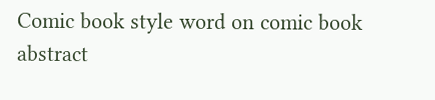Comic book style word on comic book abstract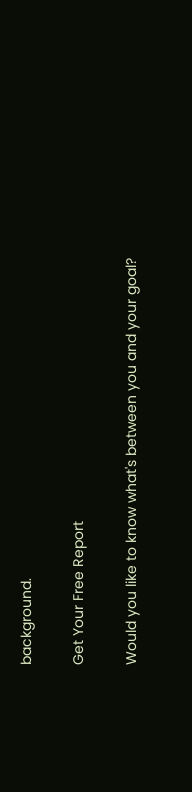background.

Get Your Free Report

Would you like to know what's between you and your goal?